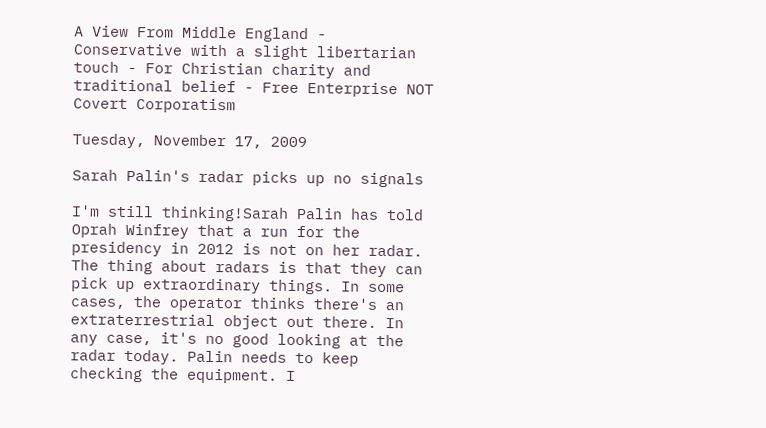A View From Middle England - Conservative with a slight libertarian touch - For Christian charity and traditional belief - Free Enterprise NOT Covert Corporatism

Tuesday, November 17, 2009

Sarah Palin's radar picks up no signals

I'm still thinking!Sarah Palin has told Oprah Winfrey that a run for the presidency in 2012 is not on her radar. The thing about radars is that they can pick up extraordinary things. In some cases, the operator thinks there's an extraterrestrial object out there. In any case, it's no good looking at the radar today. Palin needs to keep checking the equipment. I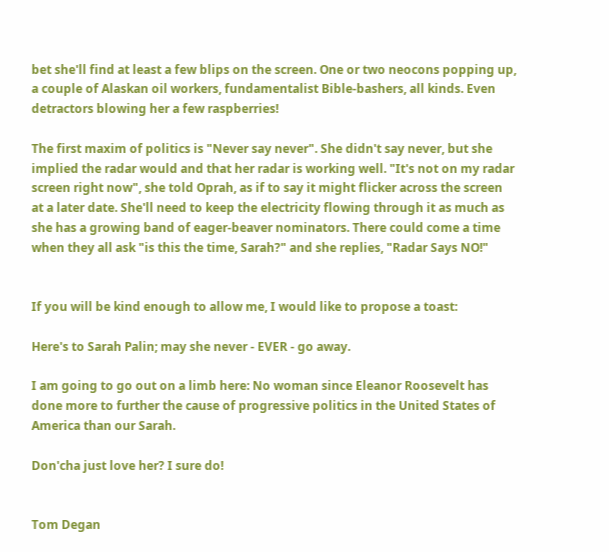bet she'll find at least a few blips on the screen. One or two neocons popping up, a couple of Alaskan oil workers, fundamentalist Bible-bashers, all kinds. Even detractors blowing her a few raspberries!

The first maxim of politics is "Never say never". She didn't say never, but she implied the radar would and that her radar is working well. "It's not on my radar screen right now", she told Oprah, as if to say it might flicker across the screen at a later date. She'll need to keep the electricity flowing through it as much as she has a growing band of eager-beaver nominators. There could come a time when they all ask "is this the time, Sarah?" and she replies, "Radar Says NO!"


If you will be kind enough to allow me, I would like to propose a toast:

Here's to Sarah Palin; may she never - EVER - go away.

I am going to go out on a limb here: No woman since Eleanor Roosevelt has done more to further the cause of progressive politics in the United States of America than our Sarah.

Don'cha just love her? I sure do!


Tom Degan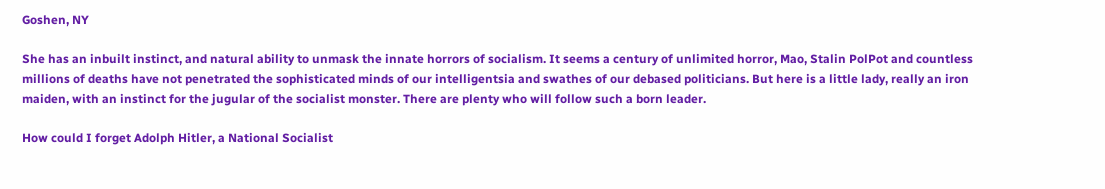Goshen, NY

She has an inbuilt instinct, and natural ability to unmask the innate horrors of socialism. It seems a century of unlimited horror, Mao, Stalin PolPot and countless millions of deaths have not penetrated the sophisticated minds of our intelligentsia and swathes of our debased politicians. But here is a little lady, really an iron maiden, with an instinct for the jugular of the socialist monster. There are plenty who will follow such a born leader.

How could I forget Adolph Hitler, a National Socialist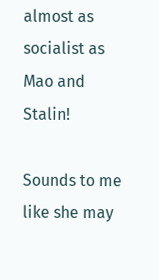almost as socialist as Mao and Stalin!

Sounds to me like she may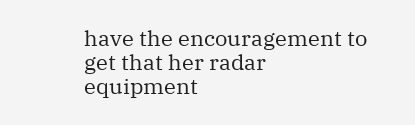have the encouragement to get that her radar equipment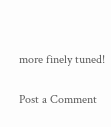more finely tuned!

Post a Comment